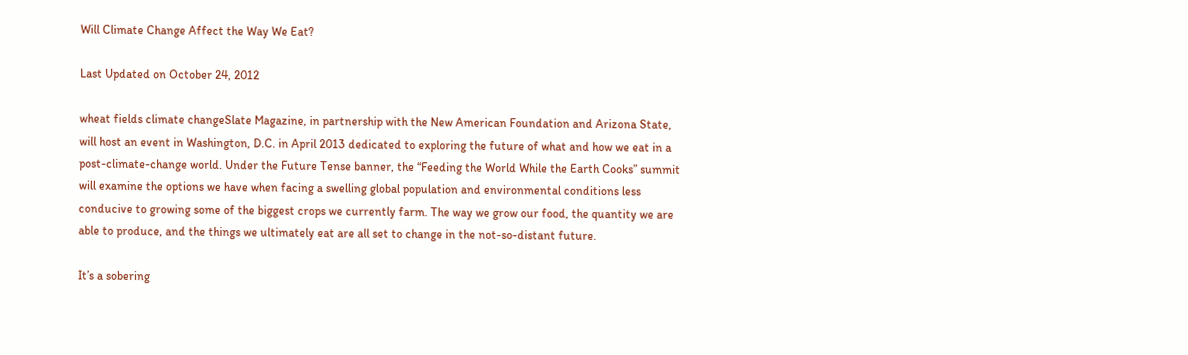Will Climate Change Affect the Way We Eat?

Last Updated on October 24, 2012

wheat fields climate changeSlate Magazine, in partnership with the New American Foundation and Arizona State, will host an event in Washington, D.C. in April 2013 dedicated to exploring the future of what and how we eat in a post-climate-change world. Under the Future Tense banner, the “Feeding the World While the Earth Cooks” summit will examine the options we have when facing a swelling global population and environmental conditions less conducive to growing some of the biggest crops we currently farm. The way we grow our food, the quantity we are able to produce, and the things we ultimately eat are all set to change in the not-so-distant future.

It’s a sobering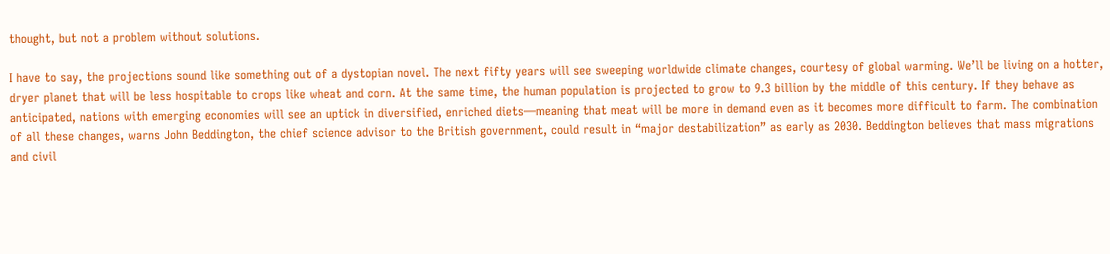thought, but not a problem without solutions.

I have to say, the projections sound like something out of a dystopian novel. The next fifty years will see sweeping worldwide climate changes, courtesy of global warming. We’ll be living on a hotter, dryer planet that will be less hospitable to crops like wheat and corn. At the same time, the human population is projected to grow to 9.3 billion by the middle of this century. If they behave as anticipated, nations with emerging economies will see an uptick in diversified, enriched diets—meaning that meat will be more in demand even as it becomes more difficult to farm. The combination of all these changes, warns John Beddington, the chief science advisor to the British government, could result in “major destabilization” as early as 2030. Beddington believes that mass migrations and civil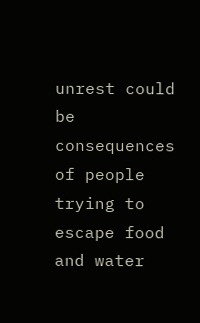unrest could be consequences of people trying to escape food and water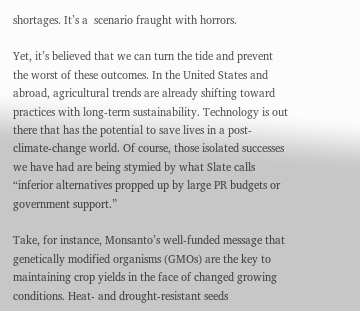shortages. It’s a  scenario fraught with horrors.

Yet, it’s believed that we can turn the tide and prevent the worst of these outcomes. In the United States and abroad, agricultural trends are already shifting toward practices with long-term sustainability. Technology is out there that has the potential to save lives in a post-climate-change world. Of course, those isolated successes we have had are being stymied by what Slate calls “inferior alternatives propped up by large PR budgets or government support.”

Take, for instance, Monsanto’s well-funded message that genetically modified organisms (GMOs) are the key to maintaining crop yields in the face of changed growing conditions. Heat- and drought-resistant seeds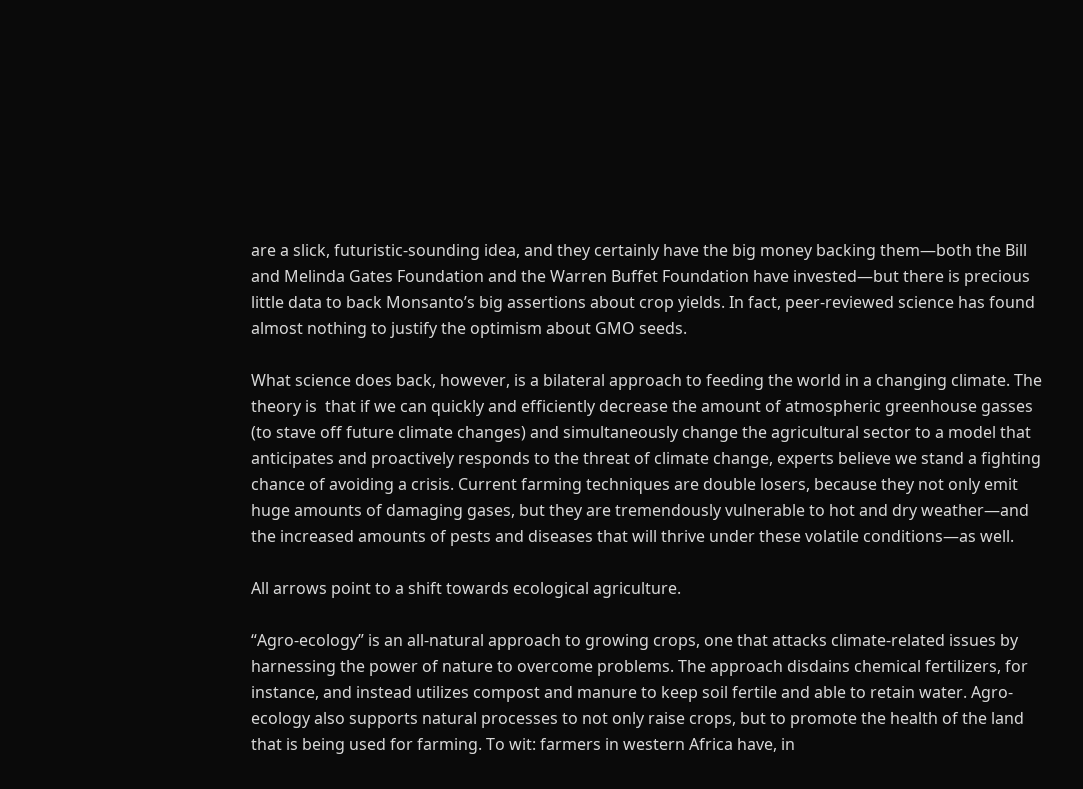are a slick, futuristic-sounding idea, and they certainly have the big money backing them—both the Bill and Melinda Gates Foundation and the Warren Buffet Foundation have invested—but there is precious little data to back Monsanto’s big assertions about crop yields. In fact, peer-reviewed science has found almost nothing to justify the optimism about GMO seeds.

What science does back, however, is a bilateral approach to feeding the world in a changing climate. The theory is  that if we can quickly and efficiently decrease the amount of atmospheric greenhouse gasses (to stave off future climate changes) and simultaneously change the agricultural sector to a model that anticipates and proactively responds to the threat of climate change, experts believe we stand a fighting chance of avoiding a crisis. Current farming techniques are double losers, because they not only emit huge amounts of damaging gases, but they are tremendously vulnerable to hot and dry weather—and the increased amounts of pests and diseases that will thrive under these volatile conditions—as well.

All arrows point to a shift towards ecological agriculture.

“Agro-ecology” is an all-natural approach to growing crops, one that attacks climate-related issues by harnessing the power of nature to overcome problems. The approach disdains chemical fertilizers, for instance, and instead utilizes compost and manure to keep soil fertile and able to retain water. Agro-ecology also supports natural processes to not only raise crops, but to promote the health of the land that is being used for farming. To wit: farmers in western Africa have, in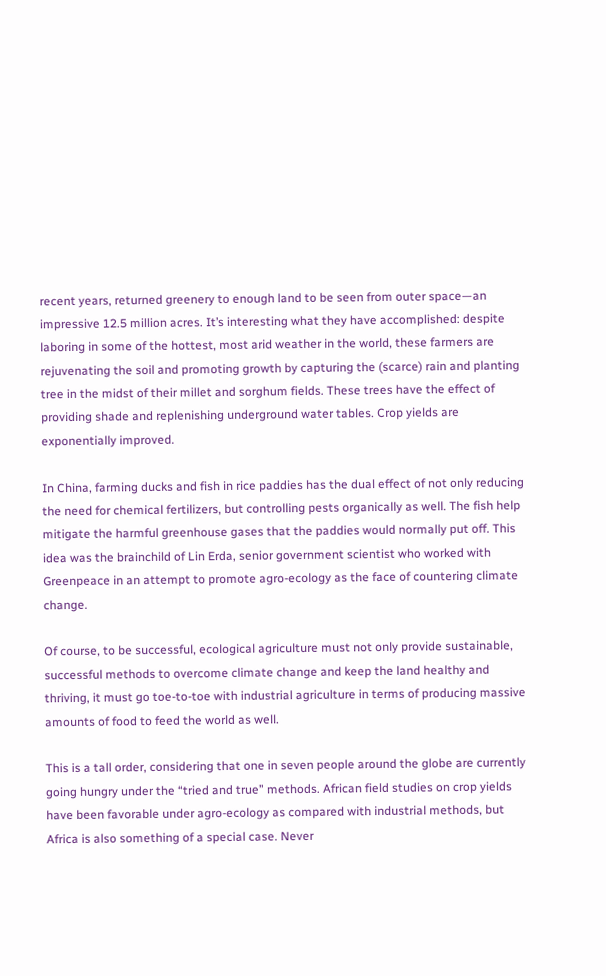recent years, returned greenery to enough land to be seen from outer space—an impressive 12.5 million acres. It’s interesting what they have accomplished: despite laboring in some of the hottest, most arid weather in the world, these farmers are rejuvenating the soil and promoting growth by capturing the (scarce) rain and planting tree in the midst of their millet and sorghum fields. These trees have the effect of providing shade and replenishing underground water tables. Crop yields are exponentially improved.

In China, farming ducks and fish in rice paddies has the dual effect of not only reducing the need for chemical fertilizers, but controlling pests organically as well. The fish help mitigate the harmful greenhouse gases that the paddies would normally put off. This idea was the brainchild of Lin Erda, senior government scientist who worked with Greenpeace in an attempt to promote agro-ecology as the face of countering climate change.

Of course, to be successful, ecological agriculture must not only provide sustainable, successful methods to overcome climate change and keep the land healthy and thriving, it must go toe-to-toe with industrial agriculture in terms of producing massive amounts of food to feed the world as well.

This is a tall order, considering that one in seven people around the globe are currently going hungry under the “tried and true” methods. African field studies on crop yields have been favorable under agro-ecology as compared with industrial methods, but Africa is also something of a special case. Never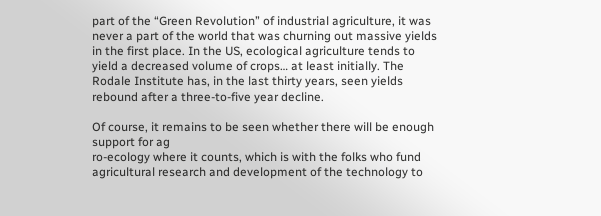part of the “Green Revolution” of industrial agriculture, it was never a part of the world that was churning out massive yields in the first place. In the US, ecological agriculture tends to yield a decreased volume of crops… at least initially. The Rodale Institute has, in the last thirty years, seen yields rebound after a three-to-five year decline.

Of course, it remains to be seen whether there will be enough support for ag
ro-ecology where it counts, which is with the folks who fund agricultural research and development of the technology to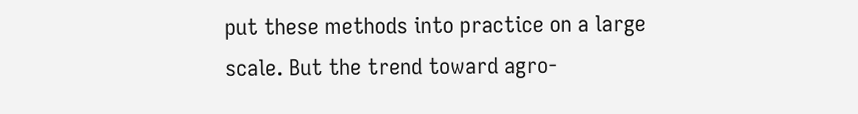put these methods into practice on a large scale. But the trend toward agro-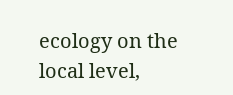ecology on the local level,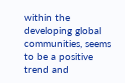within the developing global communities, seems to be a positive trend and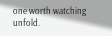one worth watching unfold.